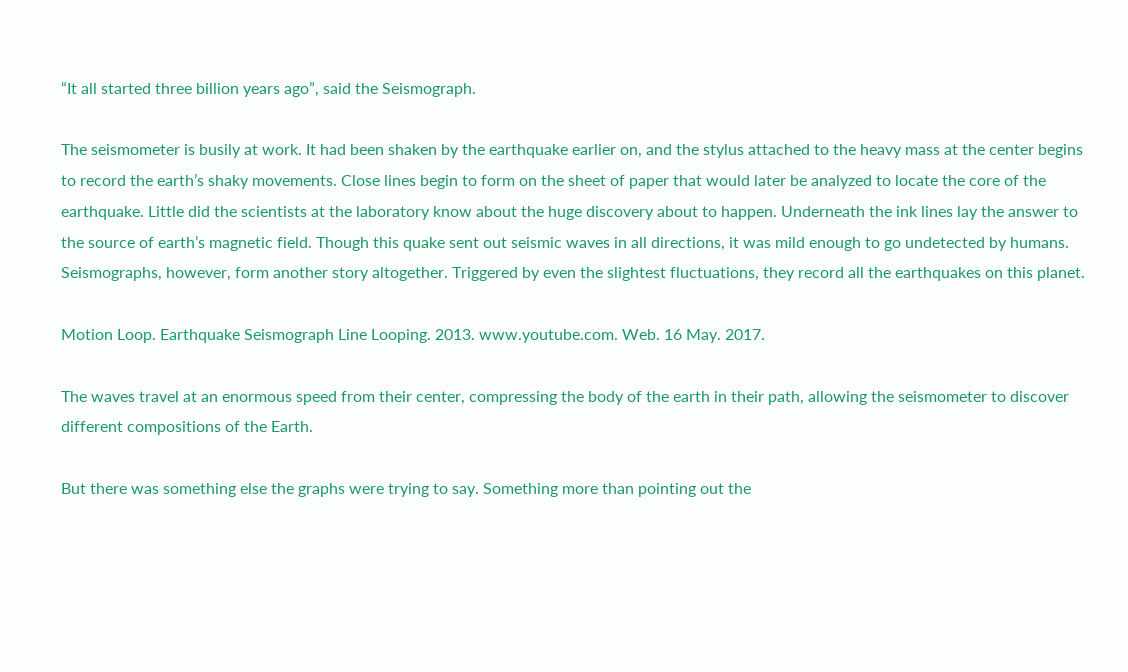“It all started three billion years ago”, said the Seismograph.

The seismometer is busily at work. It had been shaken by the earthquake earlier on, and the stylus attached to the heavy mass at the center begins to record the earth’s shaky movements. Close lines begin to form on the sheet of paper that would later be analyzed to locate the core of the earthquake. Little did the scientists at the laboratory know about the huge discovery about to happen. Underneath the ink lines lay the answer to the source of earth’s magnetic field. Though this quake sent out seismic waves in all directions, it was mild enough to go undetected by humans. Seismographs, however, form another story altogether. Triggered by even the slightest fluctuations, they record all the earthquakes on this planet.

Motion Loop. Earthquake Seismograph Line Looping. 2013. www.youtube.com. Web. 16 May. 2017.

The waves travel at an enormous speed from their center, compressing the body of the earth in their path, allowing the seismometer to discover different compositions of the Earth.

But there was something else the graphs were trying to say. Something more than pointing out the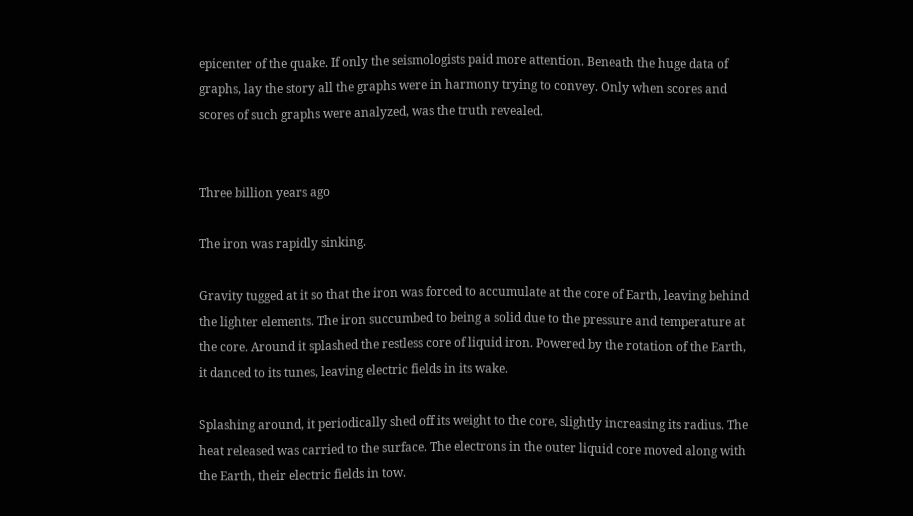epicenter of the quake. If only the seismologists paid more attention. Beneath the huge data of graphs, lay the story all the graphs were in harmony trying to convey. Only when scores and scores of such graphs were analyzed, was the truth revealed.


Three billion years ago

The iron was rapidly sinking.

Gravity tugged at it so that the iron was forced to accumulate at the core of Earth, leaving behind the lighter elements. The iron succumbed to being a solid due to the pressure and temperature at the core. Around it splashed the restless core of liquid iron. Powered by the rotation of the Earth, it danced to its tunes, leaving electric fields in its wake.

Splashing around, it periodically shed off its weight to the core, slightly increasing its radius. The heat released was carried to the surface. The electrons in the outer liquid core moved along with the Earth, their electric fields in tow.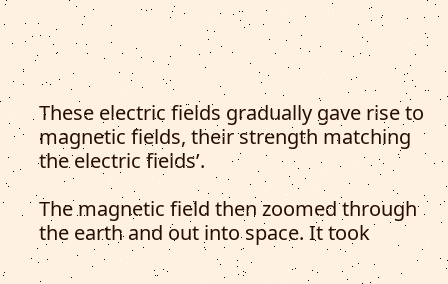These electric fields gradually gave rise to magnetic fields, their strength matching the electric fields’.

The magnetic field then zoomed through the earth and out into space. It took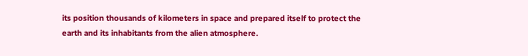its position thousands of kilometers in space and prepared itself to protect the earth and its inhabitants from the alien atmosphere.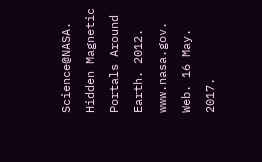Science@NASA. Hidden Magnetic Portals Around Earth. 2012. www.nasa.gov. Web. 16 May. 2017.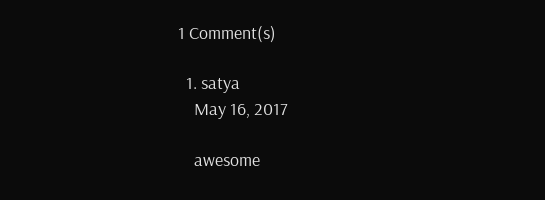1 Comment(s)

  1. satya
    May 16, 2017

    awesome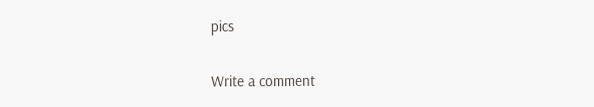pics

Write a comment